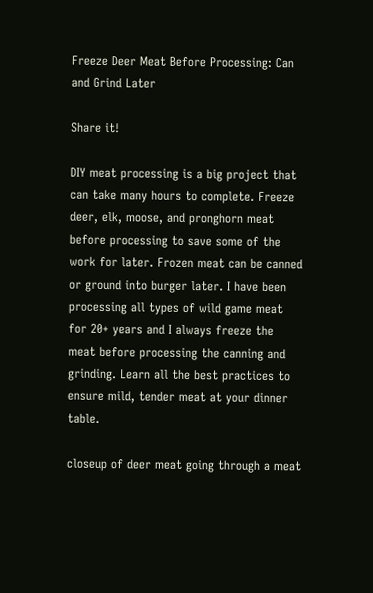Freeze Deer Meat Before Processing: Can and Grind Later

Share it!

DIY meat processing is a big project that can take many hours to complete. Freeze deer, elk, moose, and pronghorn meat before processing to save some of the work for later. Frozen meat can be canned or ground into burger later. I have been processing all types of wild game meat for 20+ years and I always freeze the meat before processing the canning and grinding. Learn all the best practices to ensure mild, tender meat at your dinner table.

closeup of deer meat going through a meat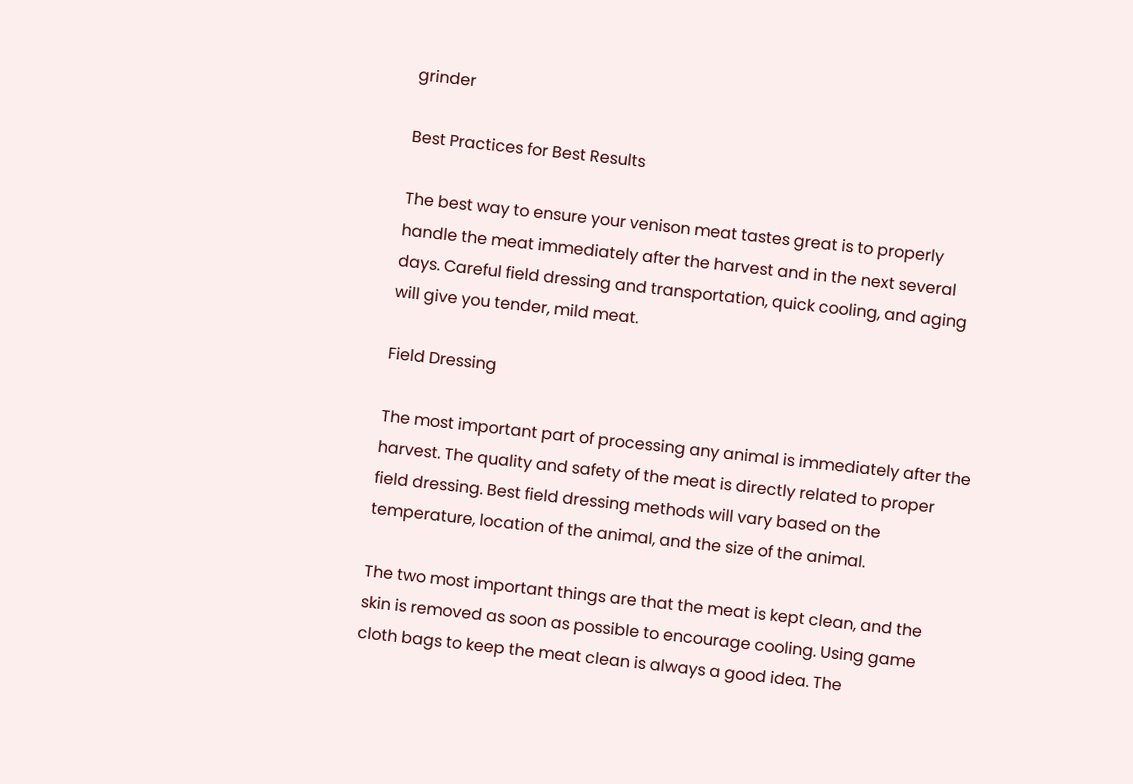grinder

Best Practices for Best Results

The best way to ensure your venison meat tastes great is to properly handle the meat immediately after the harvest and in the next several days. Careful field dressing and transportation, quick cooling, and aging will give you tender, mild meat.

Field Dressing

The most important part of processing any animal is immediately after the harvest. The quality and safety of the meat is directly related to proper field dressing. Best field dressing methods will vary based on the temperature, location of the animal, and the size of the animal.

The two most important things are that the meat is kept clean, and the skin is removed as soon as possible to encourage cooling. Using game cloth bags to keep the meat clean is always a good idea. The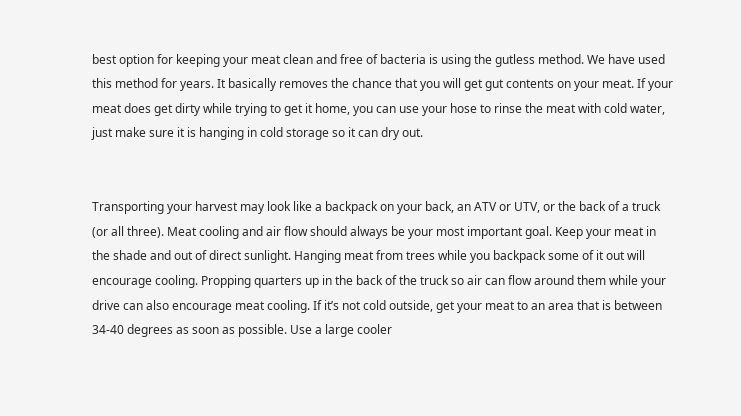best option for keeping your meat clean and free of bacteria is using the gutless method. We have used this method for years. It basically removes the chance that you will get gut contents on your meat. If your meat does get dirty while trying to get it home, you can use your hose to rinse the meat with cold water, just make sure it is hanging in cold storage so it can dry out.


Transporting your harvest may look like a backpack on your back, an ATV or UTV, or the back of a truck (or all three). Meat cooling and air flow should always be your most important goal. Keep your meat in the shade and out of direct sunlight. Hanging meat from trees while you backpack some of it out will encourage cooling. Propping quarters up in the back of the truck so air can flow around them while your drive can also encourage meat cooling. If it’s not cold outside, get your meat to an area that is between 34-40 degrees as soon as possible. Use a large cooler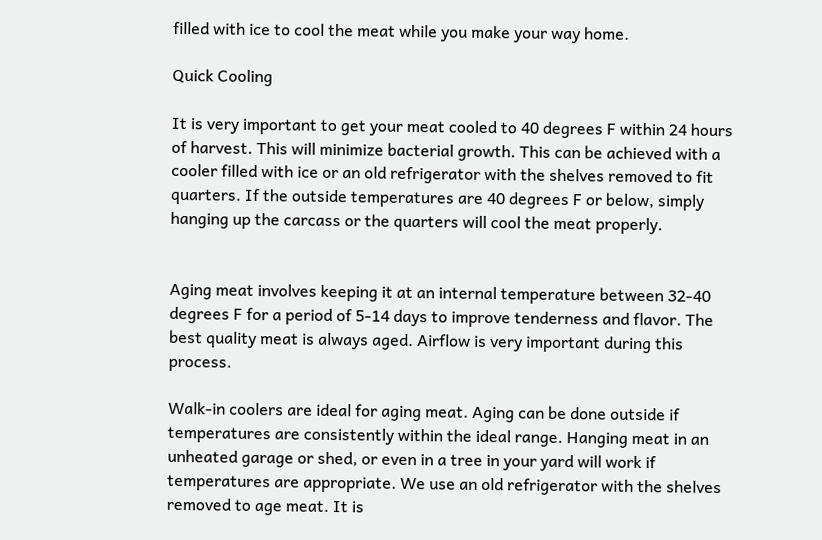filled with ice to cool the meat while you make your way home.

Quick Cooling

It is very important to get your meat cooled to 40 degrees F within 24 hours of harvest. This will minimize bacterial growth. This can be achieved with a cooler filled with ice or an old refrigerator with the shelves removed to fit quarters. If the outside temperatures are 40 degrees F or below, simply hanging up the carcass or the quarters will cool the meat properly.


Aging meat involves keeping it at an internal temperature between 32-40 degrees F for a period of 5-14 days to improve tenderness and flavor. The best quality meat is always aged. Airflow is very important during this process.

Walk-in coolers are ideal for aging meat. Aging can be done outside if temperatures are consistently within the ideal range. Hanging meat in an unheated garage or shed, or even in a tree in your yard will work if temperatures are appropriate. We use an old refrigerator with the shelves removed to age meat. It is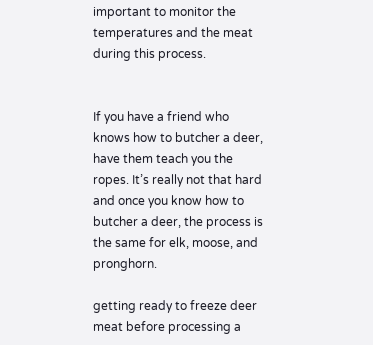important to monitor the temperatures and the meat during this process.


If you have a friend who knows how to butcher a deer, have them teach you the ropes. It’s really not that hard and once you know how to butcher a deer, the process is the same for elk, moose, and pronghorn.

getting ready to freeze deer meat before processing a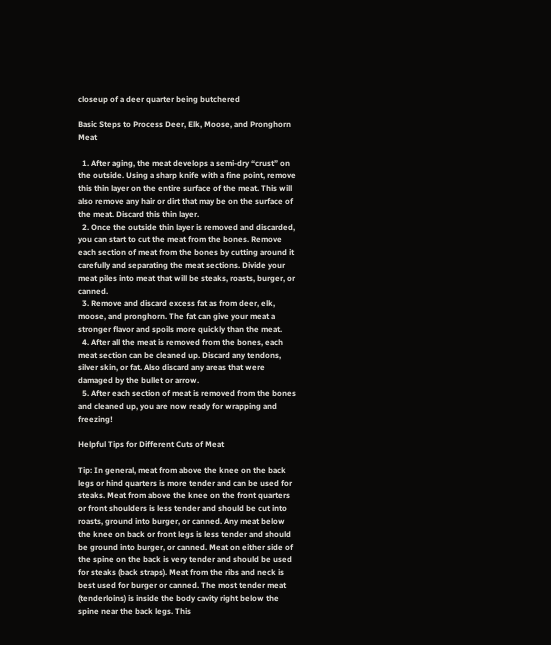closeup of a deer quarter being butchered

Basic Steps to Process Deer, Elk, Moose, and Pronghorn Meat

  1. After aging, the meat develops a semi-dry “crust” on the outside. Using a sharp knife with a fine point, remove this thin layer on the entire surface of the meat. This will also remove any hair or dirt that may be on the surface of the meat. Discard this thin layer.
  2. Once the outside thin layer is removed and discarded, you can start to cut the meat from the bones. Remove each section of meat from the bones by cutting around it carefully and separating the meat sections. Divide your meat piles into meat that will be steaks, roasts, burger, or canned.
  3. Remove and discard excess fat as from deer, elk, moose, and pronghorn. The fat can give your meat a stronger flavor and spoils more quickly than the meat.
  4. After all the meat is removed from the bones, each meat section can be cleaned up. Discard any tendons, silver skin, or fat. Also discard any areas that were damaged by the bullet or arrow.
  5. After each section of meat is removed from the bones and cleaned up, you are now ready for wrapping and freezing!

Helpful Tips for Different Cuts of Meat

Tip: In general, meat from above the knee on the back legs or hind quarters is more tender and can be used for steaks. Meat from above the knee on the front quarters or front shoulders is less tender and should be cut into roasts, ground into burger, or canned. Any meat below the knee on back or front legs is less tender and should be ground into burger, or canned. Meat on either side of the spine on the back is very tender and should be used for steaks (back straps). Meat from the ribs and neck is best used for burger or canned. The most tender meat (tenderloins) is inside the body cavity right below the spine near the back legs. This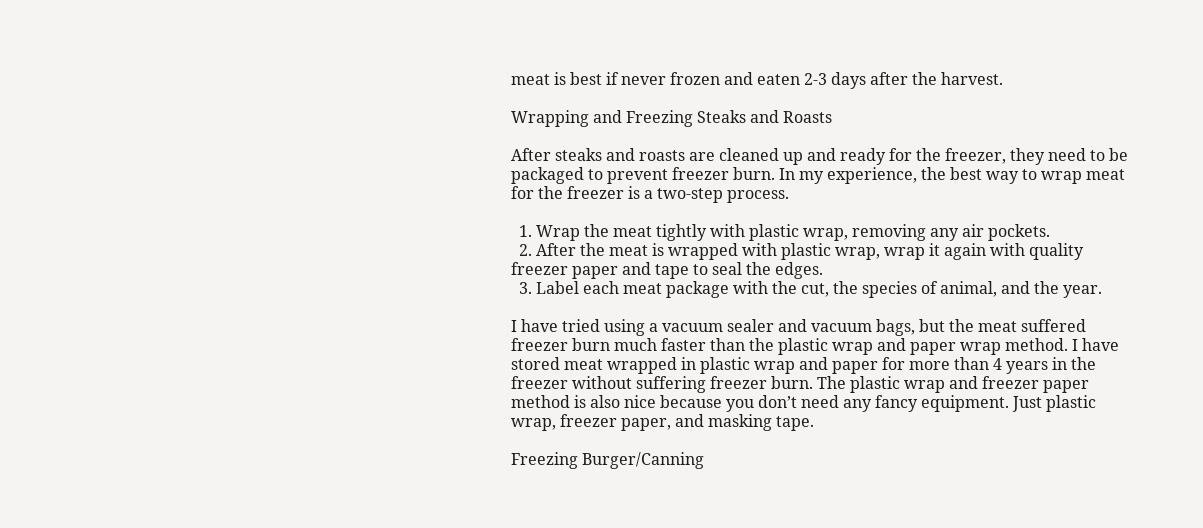meat is best if never frozen and eaten 2-3 days after the harvest.

Wrapping and Freezing Steaks and Roasts

After steaks and roasts are cleaned up and ready for the freezer, they need to be packaged to prevent freezer burn. In my experience, the best way to wrap meat for the freezer is a two-step process.

  1. Wrap the meat tightly with plastic wrap, removing any air pockets.
  2. After the meat is wrapped with plastic wrap, wrap it again with quality freezer paper and tape to seal the edges.
  3. Label each meat package with the cut, the species of animal, and the year.

I have tried using a vacuum sealer and vacuum bags, but the meat suffered freezer burn much faster than the plastic wrap and paper wrap method. I have stored meat wrapped in plastic wrap and paper for more than 4 years in the freezer without suffering freezer burn. The plastic wrap and freezer paper method is also nice because you don’t need any fancy equipment. Just plastic wrap, freezer paper, and masking tape.

Freezing Burger/Canning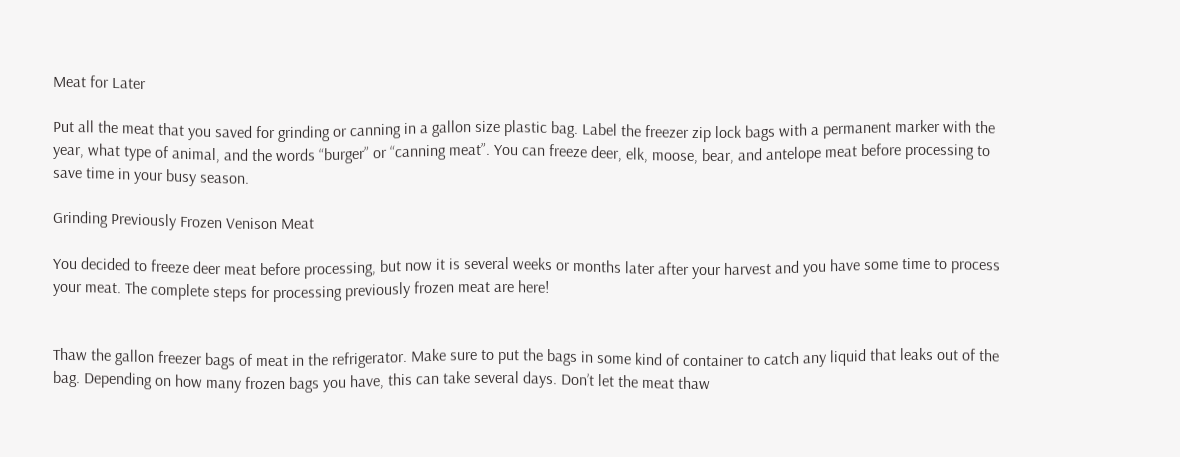Meat for Later

Put all the meat that you saved for grinding or canning in a gallon size plastic bag. Label the freezer zip lock bags with a permanent marker with the year, what type of animal, and the words “burger” or “canning meat”. You can freeze deer, elk, moose, bear, and antelope meat before processing to save time in your busy season.

Grinding Previously Frozen Venison Meat

You decided to freeze deer meat before processing, but now it is several weeks or months later after your harvest and you have some time to process your meat. The complete steps for processing previously frozen meat are here!


Thaw the gallon freezer bags of meat in the refrigerator. Make sure to put the bags in some kind of container to catch any liquid that leaks out of the bag. Depending on how many frozen bags you have, this can take several days. Don’t let the meat thaw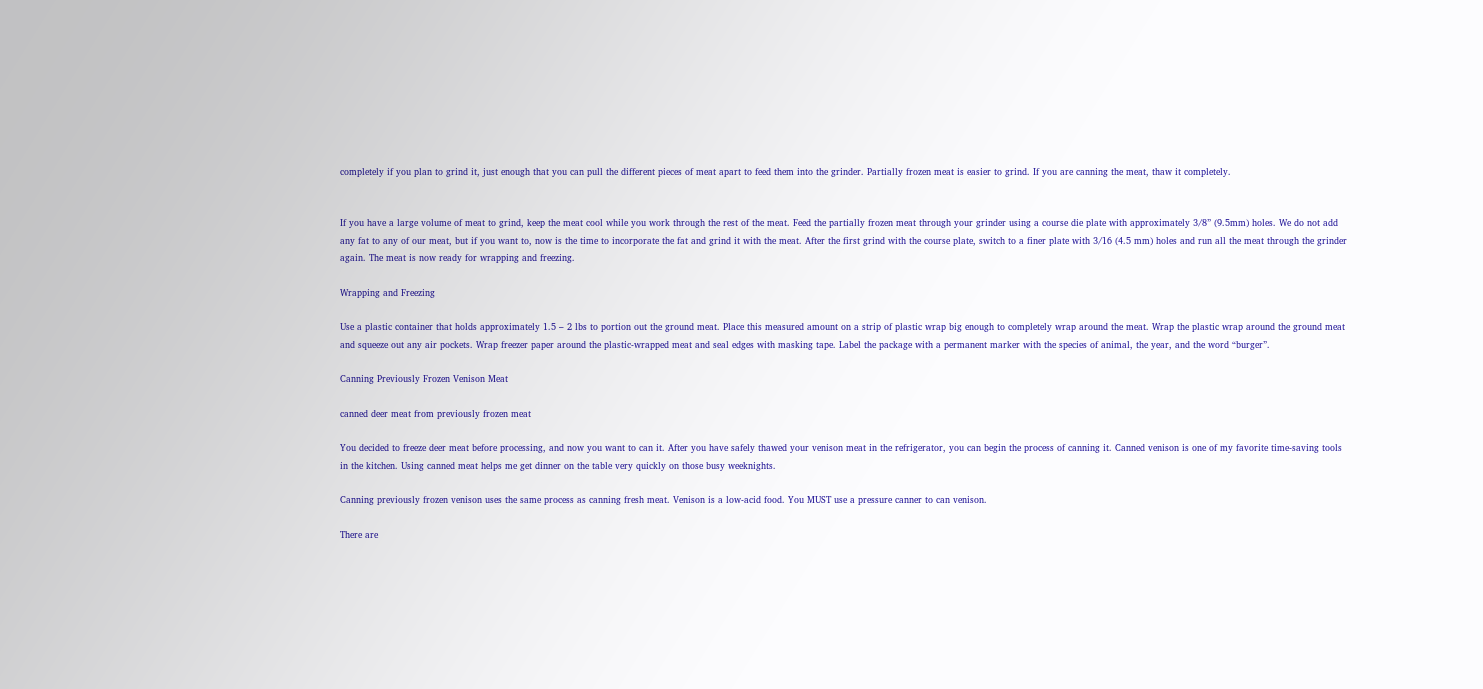completely if you plan to grind it, just enough that you can pull the different pieces of meat apart to feed them into the grinder. Partially frozen meat is easier to grind. If you are canning the meat, thaw it completely.


If you have a large volume of meat to grind, keep the meat cool while you work through the rest of the meat. Feed the partially frozen meat through your grinder using a course die plate with approximately 3/8” (9.5mm) holes. We do not add any fat to any of our meat, but if you want to, now is the time to incorporate the fat and grind it with the meat. After the first grind with the course plate, switch to a finer plate with 3/16 (4.5 mm) holes and run all the meat through the grinder again. The meat is now ready for wrapping and freezing.

Wrapping and Freezing

Use a plastic container that holds approximately 1.5 – 2 lbs to portion out the ground meat. Place this measured amount on a strip of plastic wrap big enough to completely wrap around the meat. Wrap the plastic wrap around the ground meat and squeeze out any air pockets. Wrap freezer paper around the plastic-wrapped meat and seal edges with masking tape. Label the package with a permanent marker with the species of animal, the year, and the word “burger”.

Canning Previously Frozen Venison Meat

canned deer meat from previously frozen meat

You decided to freeze deer meat before processing, and now you want to can it. After you have safely thawed your venison meat in the refrigerator, you can begin the process of canning it. Canned venison is one of my favorite time-saving tools in the kitchen. Using canned meat helps me get dinner on the table very quickly on those busy weeknights.

Canning previously frozen venison uses the same process as canning fresh meat. Venison is a low-acid food. You MUST use a pressure canner to can venison.

There are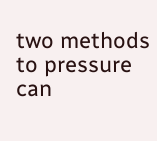two methods to pressure can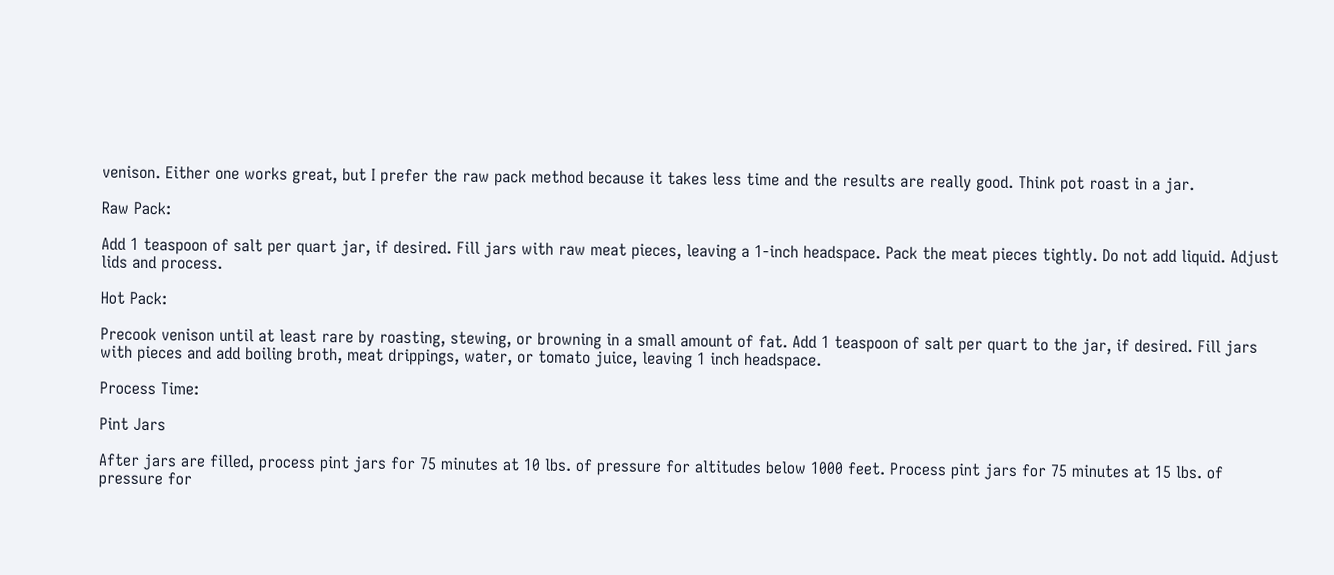venison. Either one works great, but I prefer the raw pack method because it takes less time and the results are really good. Think pot roast in a jar.

Raw Pack:

Add 1 teaspoon of salt per quart jar, if desired. Fill jars with raw meat pieces, leaving a 1-inch headspace. Pack the meat pieces tightly. Do not add liquid. Adjust lids and process.

Hot Pack:

Precook venison until at least rare by roasting, stewing, or browning in a small amount of fat. Add 1 teaspoon of salt per quart to the jar, if desired. Fill jars with pieces and add boiling broth, meat drippings, water, or tomato juice, leaving 1 inch headspace.

Process Time:

Pint Jars

After jars are filled, process pint jars for 75 minutes at 10 lbs. of pressure for altitudes below 1000 feet. Process pint jars for 75 minutes at 15 lbs. of pressure for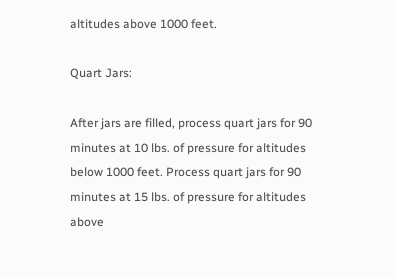altitudes above 1000 feet.

Quart Jars:

After jars are filled, process quart jars for 90 minutes at 10 lbs. of pressure for altitudes below 1000 feet. Process quart jars for 90 minutes at 15 lbs. of pressure for altitudes above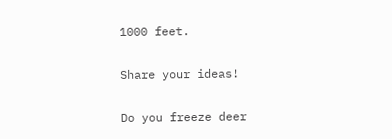1000 feet.

Share your ideas!

Do you freeze deer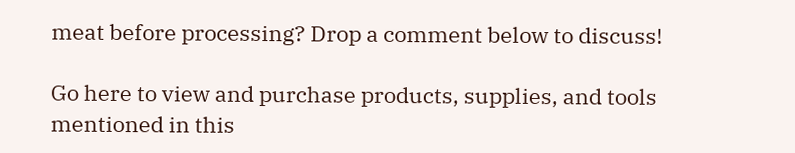meat before processing? Drop a comment below to discuss!

Go here to view and purchase products, supplies, and tools mentioned in this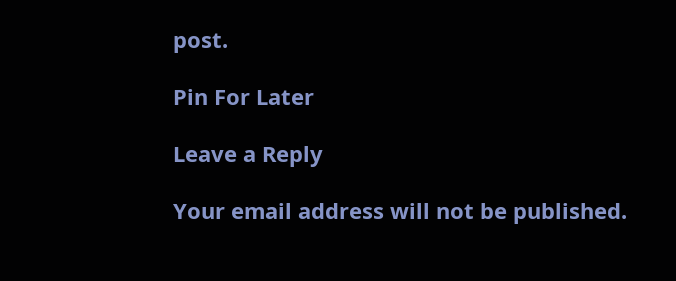post.

Pin For Later

Leave a Reply

Your email address will not be published.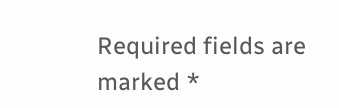Required fields are marked *